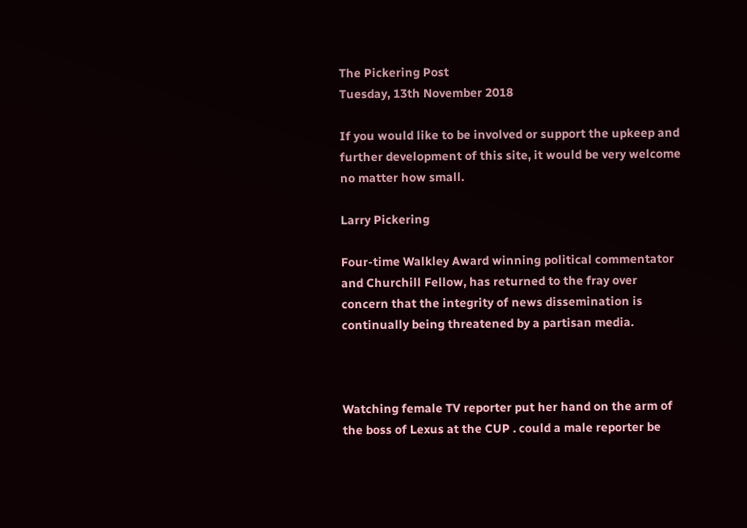The Pickering Post
Tuesday, 13th November 2018

If you would like to be involved or support the upkeep and further development of this site, it would be very welcome no matter how small.

Larry Pickering

Four-time Walkley Award winning political commentator and Churchill Fellow, has returned to the fray over concern that the integrity of news dissemination is continually being threatened by a partisan media.



Watching female TV reporter put her hand on the arm of the boss of Lexus at the CUP . could a male reporter be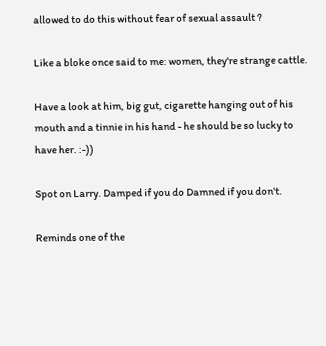allowed to do this without fear of sexual assault ?

Like a bloke once said to me: women, they're strange cattle.

Have a look at him, big gut, cigarette hanging out of his mouth and a tinnie in his hand - he should be so lucky to have her. :-))

Spot on Larry. Damped if you do Damned if you don't.

Reminds one of the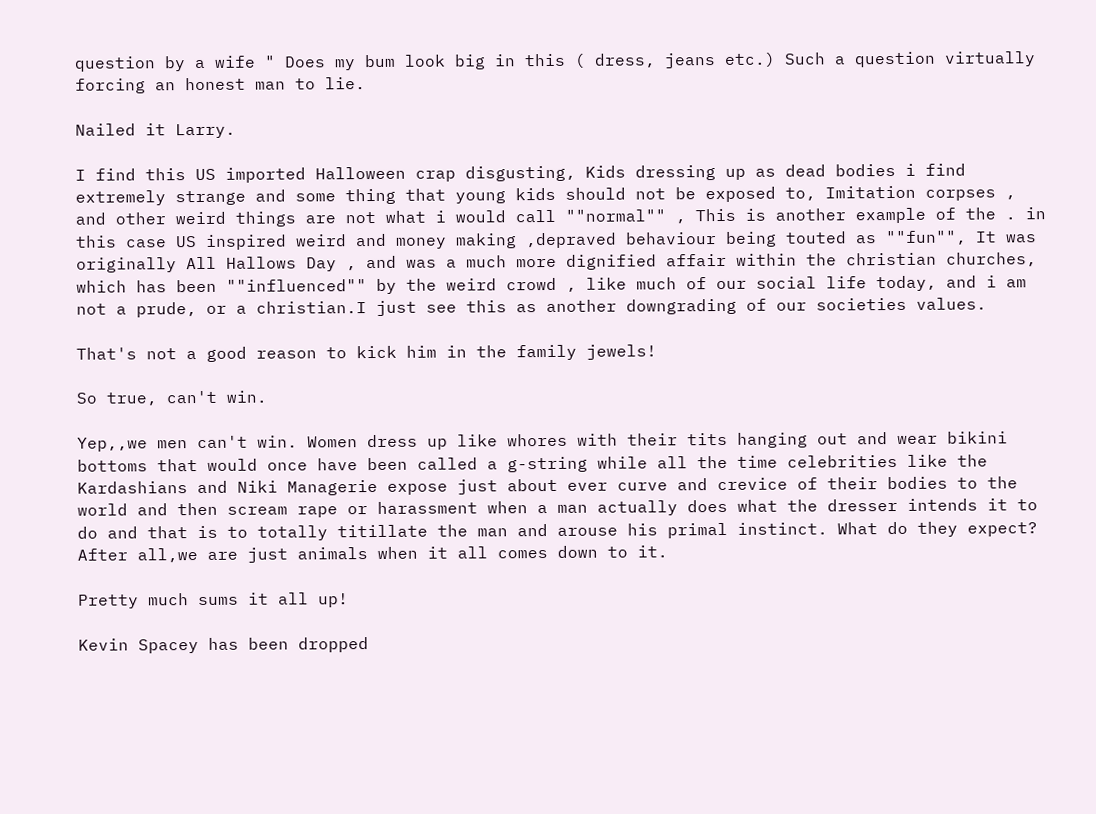question by a wife " Does my bum look big in this ( dress, jeans etc.) Such a question virtually forcing an honest man to lie.

Nailed it Larry.

I find this US imported Halloween crap disgusting, Kids dressing up as dead bodies i find extremely strange and some thing that young kids should not be exposed to, Imitation corpses , and other weird things are not what i would call ""normal"" , This is another example of the . in this case US inspired weird and money making ,depraved behaviour being touted as ""fun"", It was originally All Hallows Day , and was a much more dignified affair within the christian churches, which has been ""influenced"" by the weird crowd , like much of our social life today, and i am not a prude, or a christian.I just see this as another downgrading of our societies values.

That's not a good reason to kick him in the family jewels!

So true, can't win.

Yep,,we men can't win. Women dress up like whores with their tits hanging out and wear bikini bottoms that would once have been called a g-string while all the time celebrities like the Kardashians and Niki Managerie expose just about ever curve and crevice of their bodies to the world and then scream rape or harassment when a man actually does what the dresser intends it to do and that is to totally titillate the man and arouse his primal instinct. What do they expect? After all,we are just animals when it all comes down to it.

Pretty much sums it all up!

Kevin Spacey has been dropped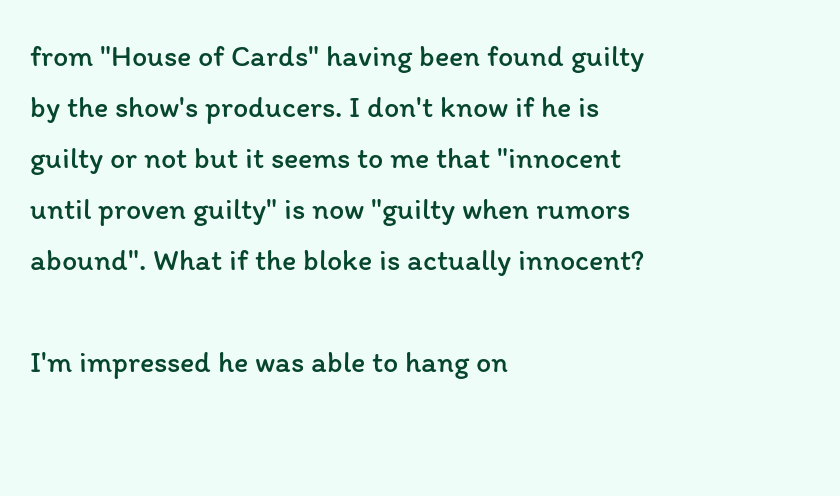from "House of Cards" having been found guilty by the show's producers. I don't know if he is guilty or not but it seems to me that "innocent until proven guilty" is now "guilty when rumors abound". What if the bloke is actually innocent?

I'm impressed he was able to hang on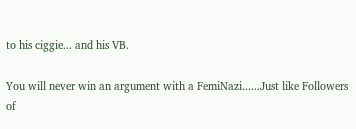to his ciggie... and his VB.

You will never win an argument with a FemiNazi......Just like Followers of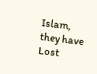Islam, they have Lost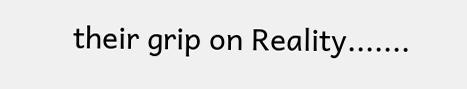their grip on Reality.......